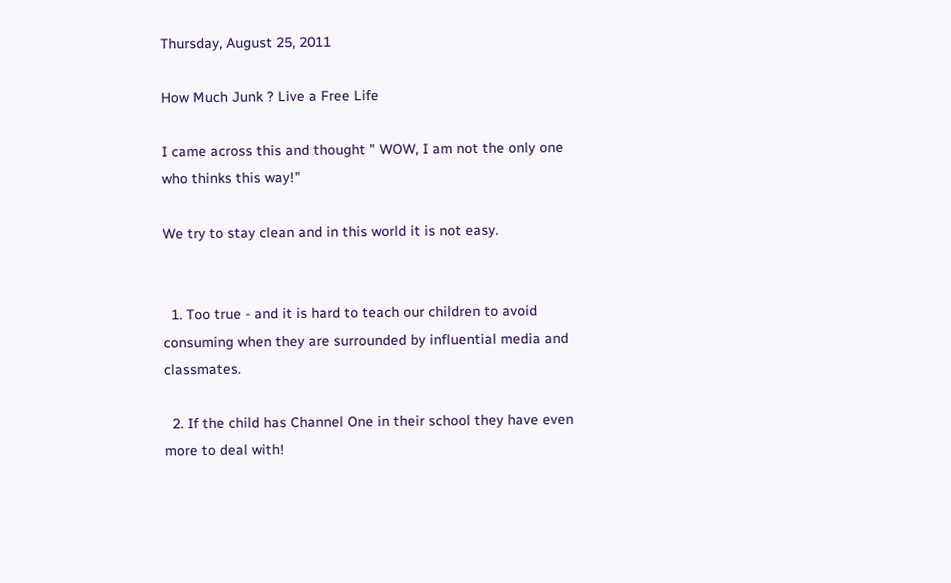Thursday, August 25, 2011

How Much Junk ? Live a Free Life

I came across this and thought " WOW, I am not the only one who thinks this way!"

We try to stay clean and in this world it is not easy.


  1. Too true - and it is hard to teach our children to avoid consuming when they are surrounded by influential media and classmates.

  2. If the child has Channel One in their school they have even more to deal with!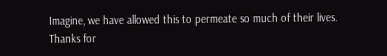Imagine, we have allowed this to permeate so much of their lives. Thanks for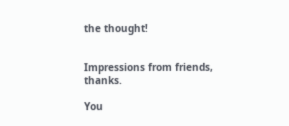the thought!


Impressions from friends, thanks.

You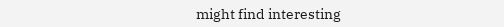might find interesting